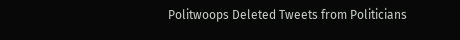Politwoops Deleted Tweets from Politicians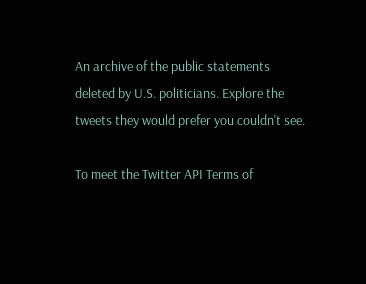An archive of the public statements deleted by U.S. politicians. Explore the tweets they would prefer you couldn't see.

To meet the Twitter API Terms of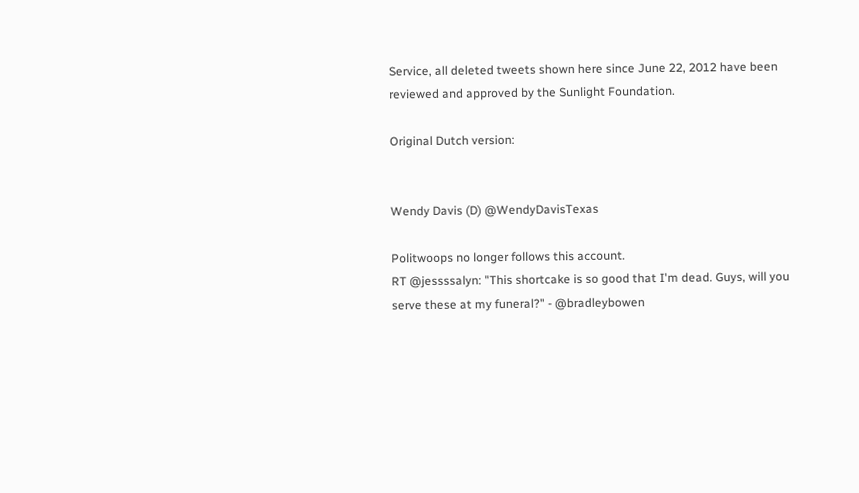Service, all deleted tweets shown here since June 22, 2012 have been reviewed and approved by the Sunlight Foundation.

Original Dutch version:


Wendy Davis (D) @WendyDavisTexas

Politwoops no longer follows this account.
RT @jessssalyn: "This shortcake is so good that I'm dead. Guys, will you serve these at my funeral?" - @bradleybowen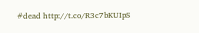#dead http://t.co/R3c7bKUIpS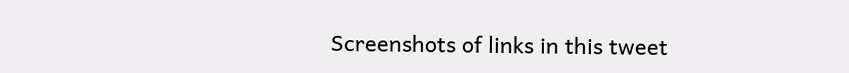Screenshots of links in this tweet